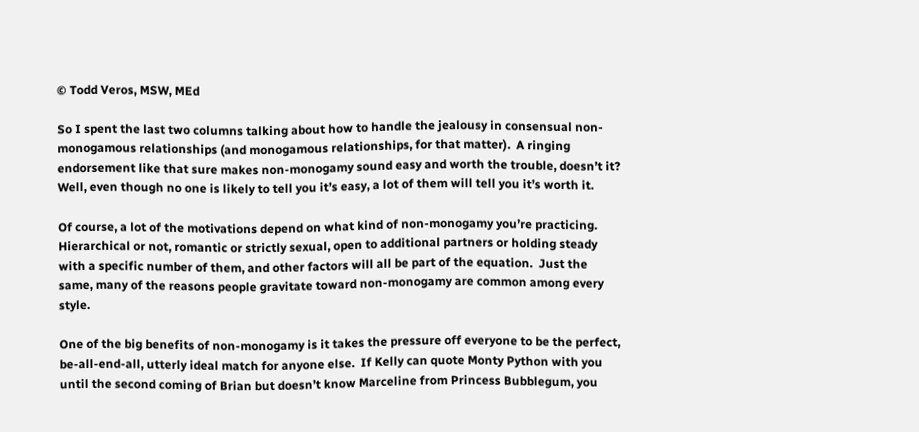© Todd Veros, MSW, MEd

So I spent the last two columns talking about how to handle the jealousy in consensual non-monogamous relationships (and monogamous relationships, for that matter).  A ringing endorsement like that sure makes non-monogamy sound easy and worth the trouble, doesn’t it?  Well, even though no one is likely to tell you it’s easy, a lot of them will tell you it’s worth it.

Of course, a lot of the motivations depend on what kind of non-monogamy you’re practicing.  Hierarchical or not, romantic or strictly sexual, open to additional partners or holding steady with a specific number of them, and other factors will all be part of the equation.  Just the same, many of the reasons people gravitate toward non-monogamy are common among every style.

One of the big benefits of non-monogamy is it takes the pressure off everyone to be the perfect, be-all-end-all, utterly ideal match for anyone else.  If Kelly can quote Monty Python with you until the second coming of Brian but doesn’t know Marceline from Princess Bubblegum, you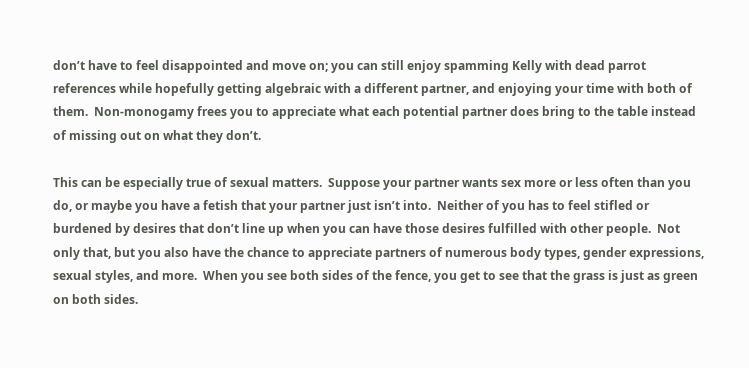don’t have to feel disappointed and move on; you can still enjoy spamming Kelly with dead parrot references while hopefully getting algebraic with a different partner, and enjoying your time with both of them.  Non-monogamy frees you to appreciate what each potential partner does bring to the table instead of missing out on what they don’t.

This can be especially true of sexual matters.  Suppose your partner wants sex more or less often than you do, or maybe you have a fetish that your partner just isn’t into.  Neither of you has to feel stifled or burdened by desires that don’t line up when you can have those desires fulfilled with other people.  Not only that, but you also have the chance to appreciate partners of numerous body types, gender expressions, sexual styles, and more.  When you see both sides of the fence, you get to see that the grass is just as green on both sides.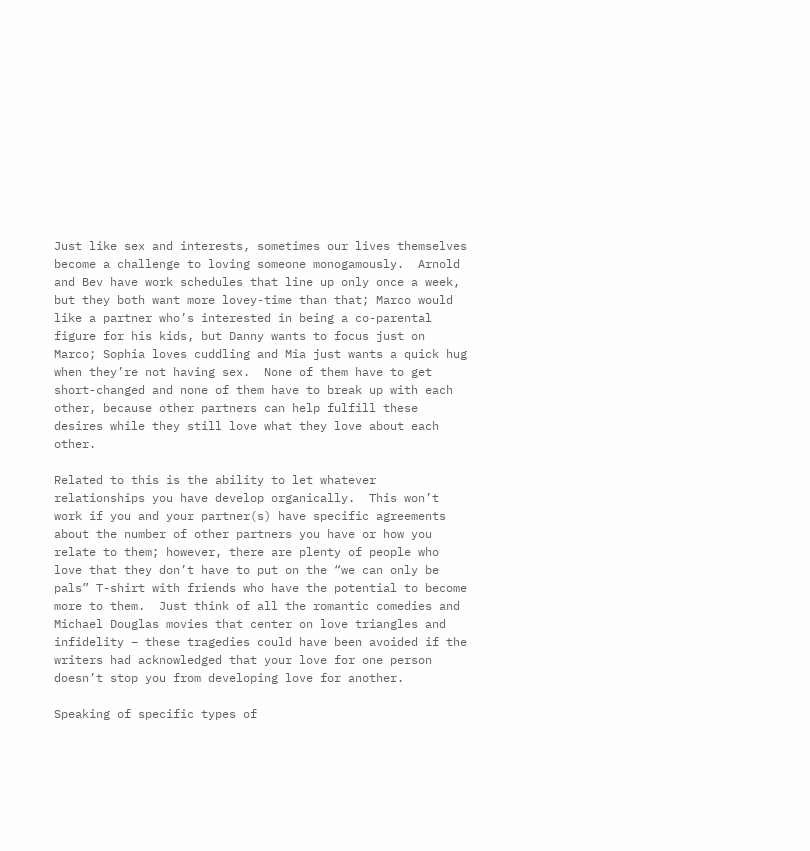Just like sex and interests, sometimes our lives themselves become a challenge to loving someone monogamously.  Arnold and Bev have work schedules that line up only once a week, but they both want more lovey-time than that; Marco would like a partner who’s interested in being a co-parental figure for his kids, but Danny wants to focus just on Marco; Sophia loves cuddling and Mia just wants a quick hug when they’re not having sex.  None of them have to get short-changed and none of them have to break up with each other, because other partners can help fulfill these desires while they still love what they love about each other.

Related to this is the ability to let whatever relationships you have develop organically.  This won’t work if you and your partner(s) have specific agreements about the number of other partners you have or how you relate to them; however, there are plenty of people who love that they don’t have to put on the “we can only be pals” T-shirt with friends who have the potential to become more to them.  Just think of all the romantic comedies and Michael Douglas movies that center on love triangles and infidelity – these tragedies could have been avoided if the writers had acknowledged that your love for one person doesn’t stop you from developing love for another.

Speaking of specific types of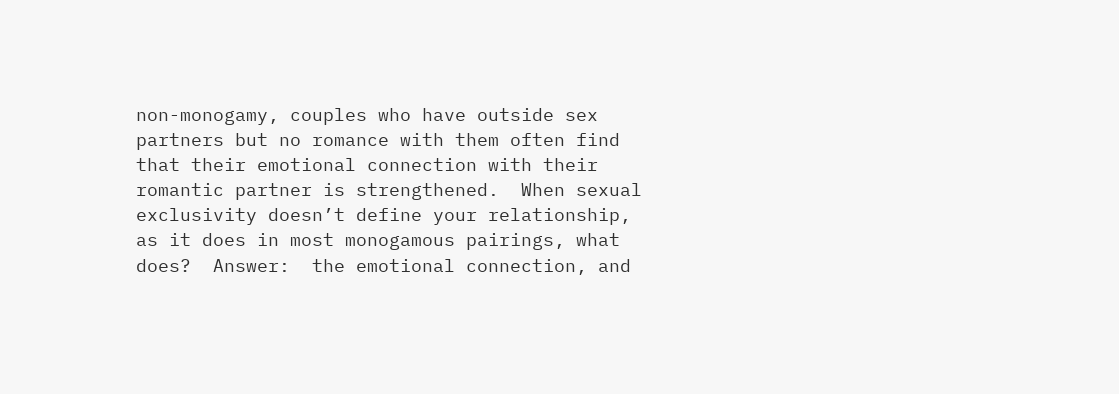non-monogamy, couples who have outside sex partners but no romance with them often find that their emotional connection with their romantic partner is strengthened.  When sexual exclusivity doesn’t define your relationship, as it does in most monogamous pairings, what does?  Answer:  the emotional connection, and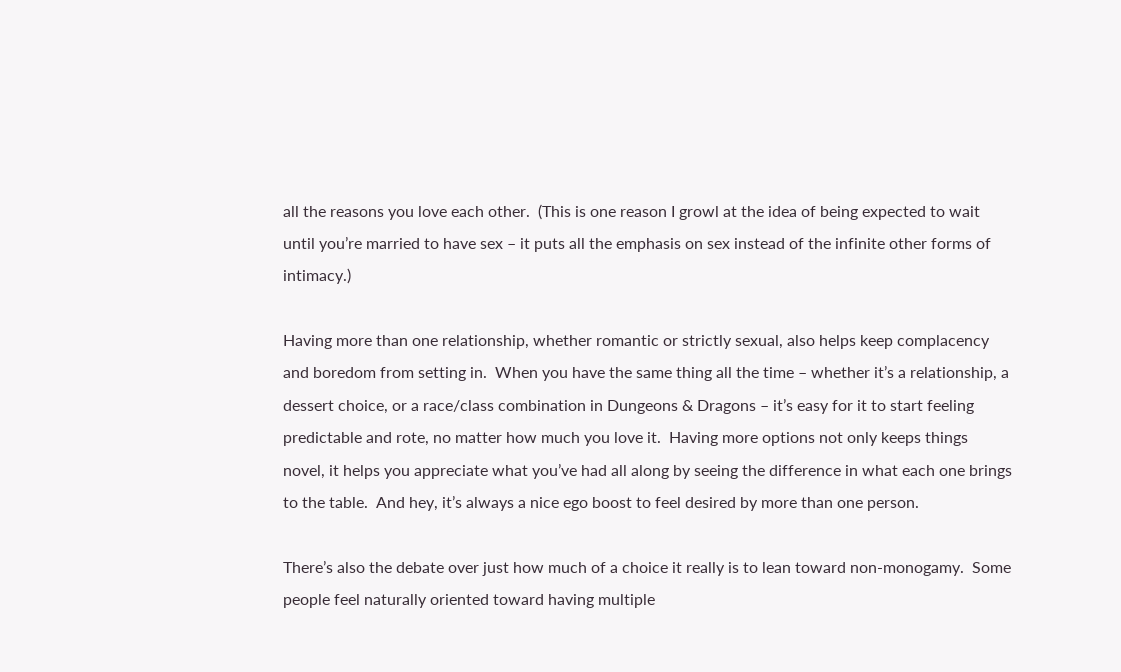all the reasons you love each other.  (This is one reason I growl at the idea of being expected to wait until you’re married to have sex – it puts all the emphasis on sex instead of the infinite other forms of intimacy.)

Having more than one relationship, whether romantic or strictly sexual, also helps keep complacency and boredom from setting in.  When you have the same thing all the time – whether it’s a relationship, a dessert choice, or a race/class combination in Dungeons & Dragons – it’s easy for it to start feeling predictable and rote, no matter how much you love it.  Having more options not only keeps things novel, it helps you appreciate what you’ve had all along by seeing the difference in what each one brings to the table.  And hey, it’s always a nice ego boost to feel desired by more than one person.

There’s also the debate over just how much of a choice it really is to lean toward non-monogamy.  Some people feel naturally oriented toward having multiple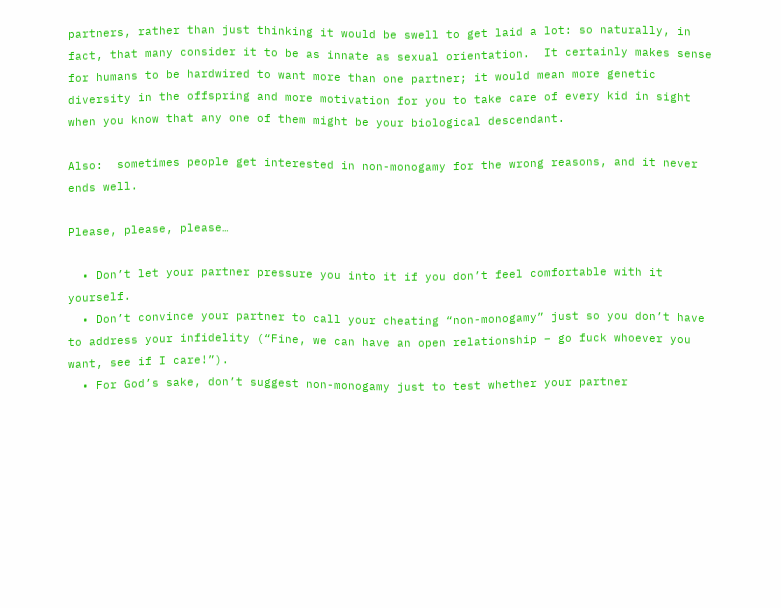partners, rather than just thinking it would be swell to get laid a lot: so naturally, in fact, that many consider it to be as innate as sexual orientation.  It certainly makes sense for humans to be hardwired to want more than one partner; it would mean more genetic diversity in the offspring and more motivation for you to take care of every kid in sight when you know that any one of them might be your biological descendant.

Also:  sometimes people get interested in non-monogamy for the wrong reasons, and it never ends well.

Please, please, please…

  • Don’t let your partner pressure you into it if you don’t feel comfortable with it yourself.
  • Don’t convince your partner to call your cheating “non-monogamy” just so you don’t have to address your infidelity (“Fine, we can have an open relationship – go fuck whoever you want, see if I care!”).
  • For God’s sake, don’t suggest non-monogamy just to test whether your partner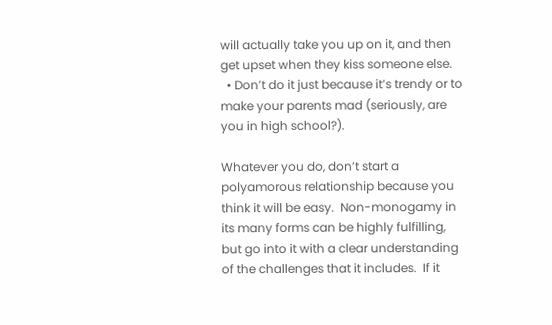will actually take you up on it, and then get upset when they kiss someone else.
  • Don’t do it just because it’s trendy or to make your parents mad (seriously, are you in high school?).

Whatever you do, don’t start a polyamorous relationship because you think it will be easy.  Non-monogamy in its many forms can be highly fulfilling, but go into it with a clear understanding of the challenges that it includes.  If it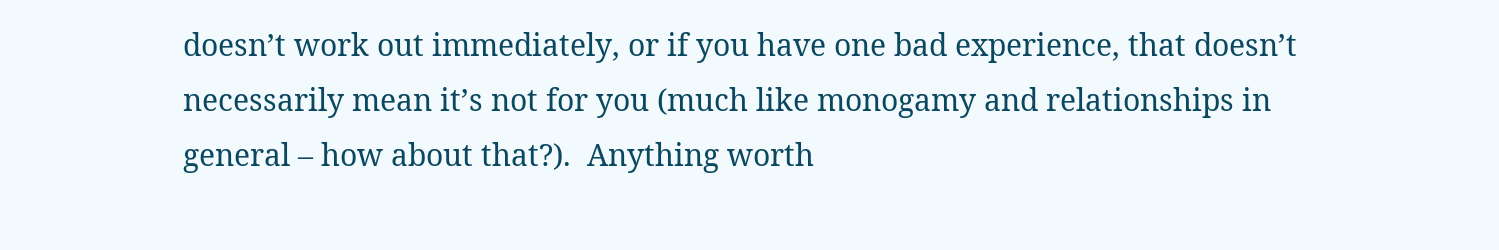doesn’t work out immediately, or if you have one bad experience, that doesn’t necessarily mean it’s not for you (much like monogamy and relationships in general – how about that?).  Anything worth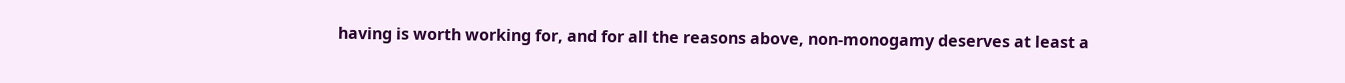having is worth working for, and for all the reasons above, non-monogamy deserves at least a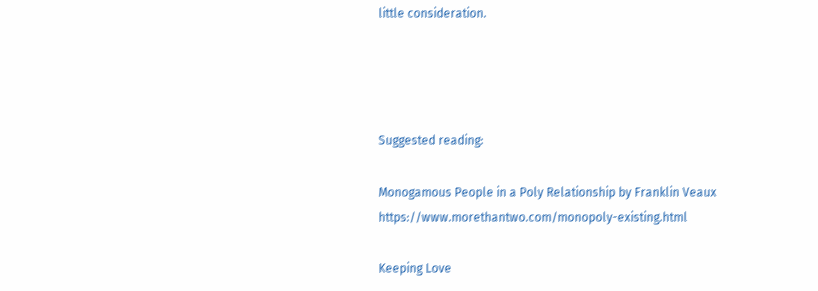little consideration.




Suggested reading:

Monogamous People in a Poly Relationship by Franklin Veaux https://www.morethantwo.com/monopoly-existing.html

Keeping Love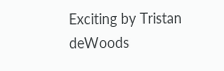Exciting by Tristan deWoods